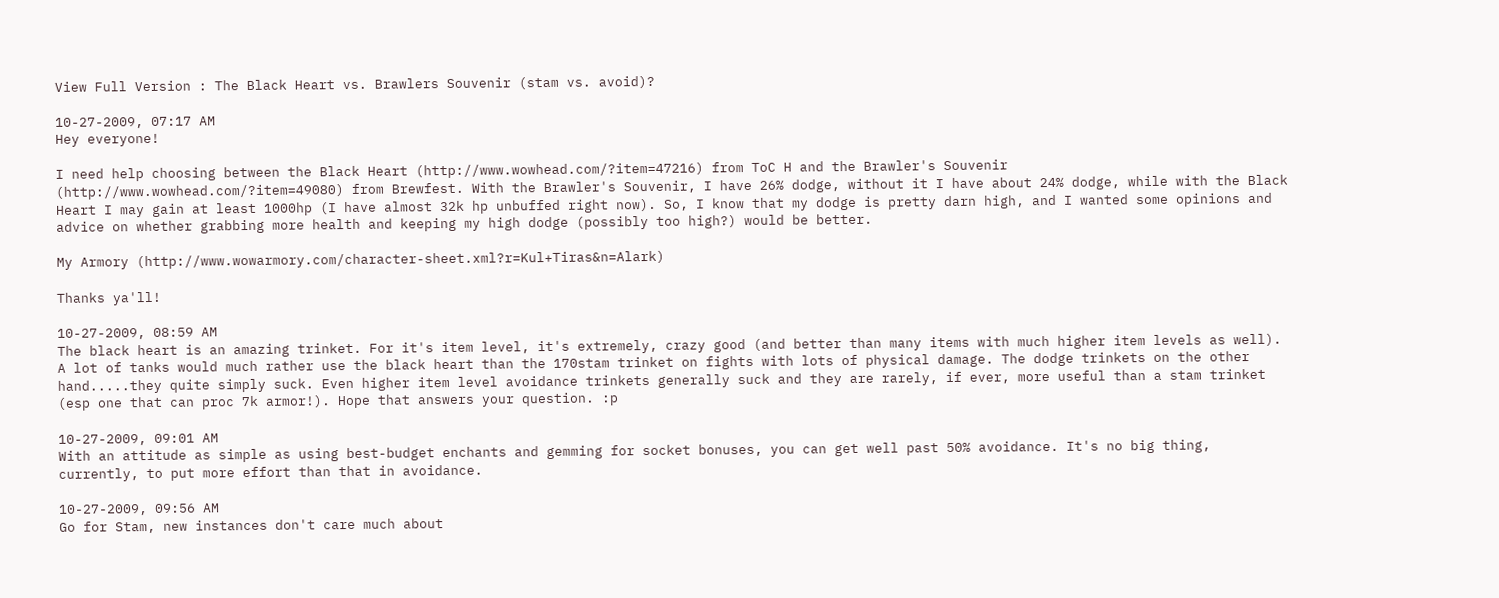View Full Version : The Black Heart vs. Brawlers Souvenir (stam vs. avoid)?

10-27-2009, 07:17 AM
Hey everyone!

I need help choosing between the Black Heart (http://www.wowhead.com/?item=47216) from ToC H and the Brawler's Souvenir (http://www.wowhead.com/?item=49080) from Brewfest. With the Brawler's Souvenir, I have 26% dodge, without it I have about 24% dodge, while with the Black Heart I may gain at least 1000hp (I have almost 32k hp unbuffed right now). So, I know that my dodge is pretty darn high, and I wanted some opinions and advice on whether grabbing more health and keeping my high dodge (possibly too high?) would be better.

My Armory (http://www.wowarmory.com/character-sheet.xml?r=Kul+Tiras&n=Alark)

Thanks ya'll!

10-27-2009, 08:59 AM
The black heart is an amazing trinket. For it's item level, it's extremely, crazy good (and better than many items with much higher item levels as well). A lot of tanks would much rather use the black heart than the 170stam trinket on fights with lots of physical damage. The dodge trinkets on the other hand.....they quite simply suck. Even higher item level avoidance trinkets generally suck and they are rarely, if ever, more useful than a stam trinket (esp one that can proc 7k armor!). Hope that answers your question. :p

10-27-2009, 09:01 AM
With an attitude as simple as using best-budget enchants and gemming for socket bonuses, you can get well past 50% avoidance. It's no big thing, currently, to put more effort than that in avoidance.

10-27-2009, 09:56 AM
Go for Stam, new instances don't care much about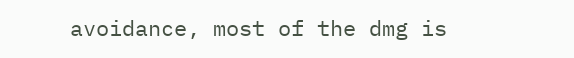avoidance, most of the dmg is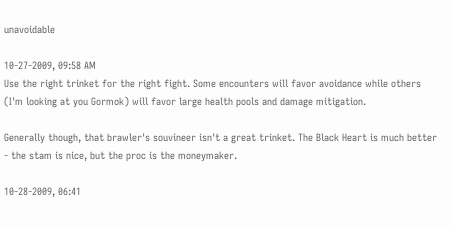unavoidable

10-27-2009, 09:58 AM
Use the right trinket for the right fight. Some encounters will favor avoidance while others (I'm looking at you Gormok) will favor large health pools and damage mitigation.

Generally though, that brawler's souvineer isn't a great trinket. The Black Heart is much better - the stam is nice, but the proc is the moneymaker.

10-28-2009, 06:41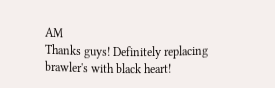AM
Thanks guys! Definitely replacing brawler's with black heart!